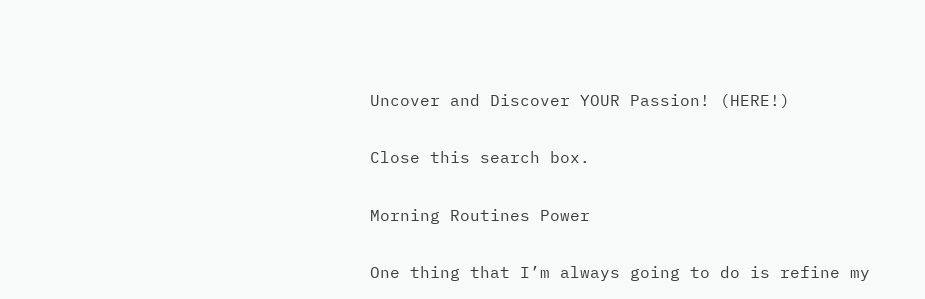Uncover and Discover YOUR Passion! (HERE!)

Close this search box.

Morning Routines Power

One thing that I’m always going to do is refine my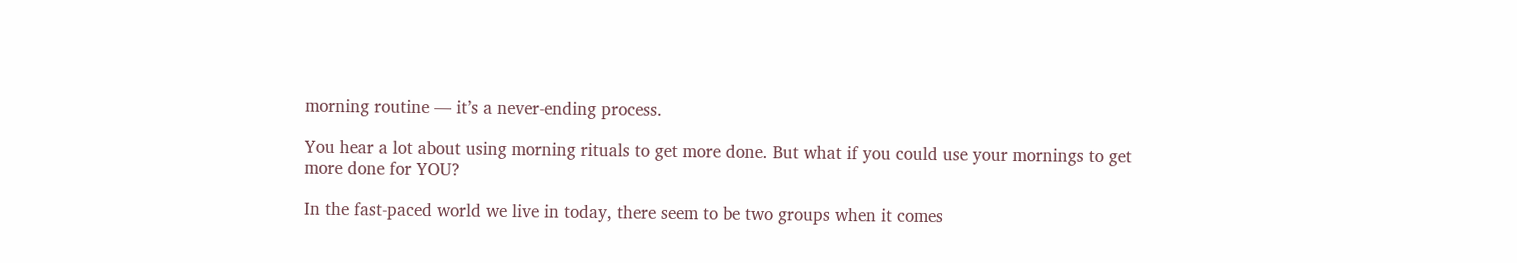morning routine — it’s a never-ending process.

You hear a lot about using morning rituals to get more done. But what if you could use your mornings to get more done for YOU?

In the fast-paced world we live in today, there seem to be two groups when it comes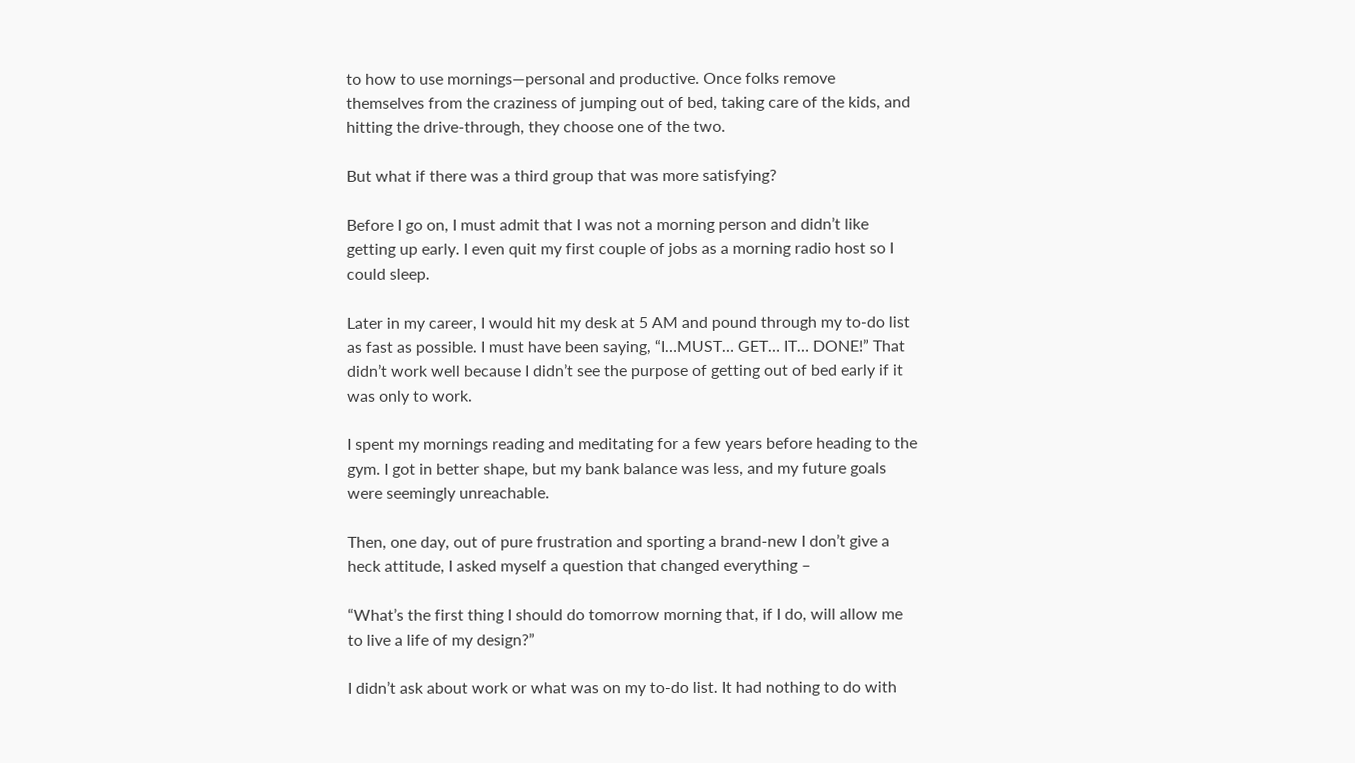to how to use mornings—personal and productive. Once folks remove themselves from the craziness of jumping out of bed, taking care of the kids, and hitting the drive-through, they choose one of the two.

But what if there was a third group that was more satisfying?

Before I go on, I must admit that I was not a morning person and didn’t like getting up early. I even quit my first couple of jobs as a morning radio host so I could sleep.

Later in my career, I would hit my desk at 5 AM and pound through my to-do list as fast as possible. I must have been saying, “I…MUST… GET… IT… DONE!” That didn’t work well because I didn’t see the purpose of getting out of bed early if it was only to work.

I spent my mornings reading and meditating for a few years before heading to the gym. I got in better shape, but my bank balance was less, and my future goals were seemingly unreachable.

Then, one day, out of pure frustration and sporting a brand-new I don’t give a heck attitude, I asked myself a question that changed everything –

“What’s the first thing I should do tomorrow morning that, if I do, will allow me to live a life of my design?”

I didn’t ask about work or what was on my to-do list. It had nothing to do with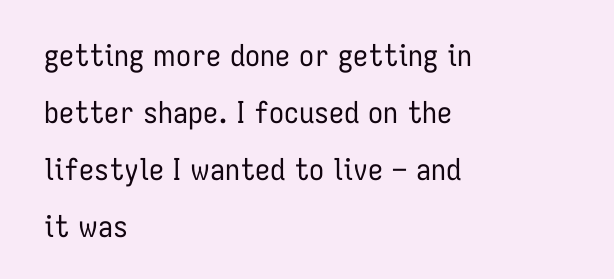getting more done or getting in better shape. I focused on the lifestyle I wanted to live – and it was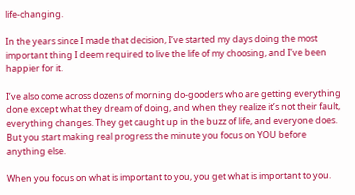life-changing.

In the years since I made that decision, I’ve started my days doing the most important thing I deem required to live the life of my choosing, and I’ve been happier for it.

I’ve also come across dozens of morning do-gooders who are getting everything done except what they dream of doing, and when they realize it’s not their fault, everything changes. They get caught up in the buzz of life, and everyone does. But you start making real progress the minute you focus on YOU before anything else.

When you focus on what is important to you, you get what is important to you.